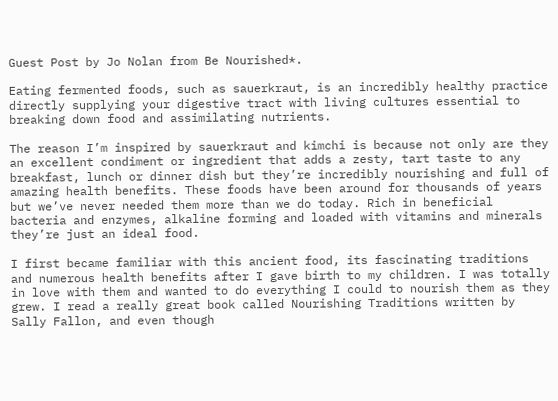Guest Post by Jo Nolan from Be Nourished*.

Eating fermented foods, such as sauerkraut, is an incredibly healthy practice directly supplying your digestive tract with living cultures essential to breaking down food and assimilating nutrients.

The reason I’m inspired by sauerkraut and kimchi is because not only are they an excellent condiment or ingredient that adds a zesty, tart taste to any breakfast, lunch or dinner dish but they’re incredibly nourishing and full of amazing health benefits. These foods have been around for thousands of years but we’ve never needed them more than we do today. Rich in beneficial bacteria and enzymes, alkaline forming and loaded with vitamins and minerals they’re just an ideal food.

I first became familiar with this ancient food, its fascinating traditions and numerous health benefits after I gave birth to my children. I was totally in love with them and wanted to do everything I could to nourish them as they grew. I read a really great book called Nourishing Traditions written by Sally Fallon, and even though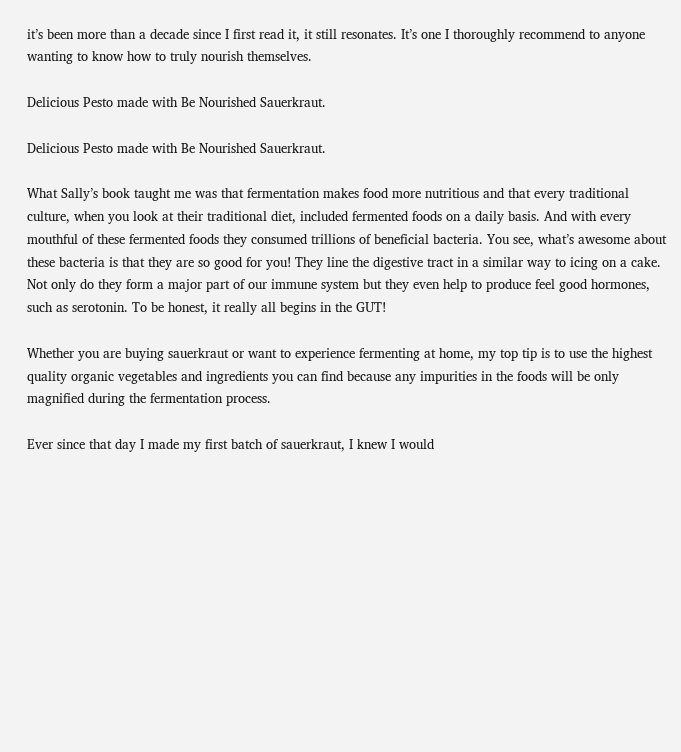it’s been more than a decade since I first read it, it still resonates. It’s one I thoroughly recommend to anyone wanting to know how to truly nourish themselves.

Delicious Pesto made with Be Nourished Sauerkraut.

Delicious Pesto made with Be Nourished Sauerkraut.

What Sally’s book taught me was that fermentation makes food more nutritious and that every traditional culture, when you look at their traditional diet, included fermented foods on a daily basis. And with every mouthful of these fermented foods they consumed trillions of beneficial bacteria. You see, what’s awesome about these bacteria is that they are so good for you! They line the digestive tract in a similar way to icing on a cake. Not only do they form a major part of our immune system but they even help to produce feel good hormones, such as serotonin. To be honest, it really all begins in the GUT!

Whether you are buying sauerkraut or want to experience fermenting at home, my top tip is to use the highest quality organic vegetables and ingredients you can find because any impurities in the foods will be only magnified during the fermentation process.

Ever since that day I made my first batch of sauerkraut, I knew I would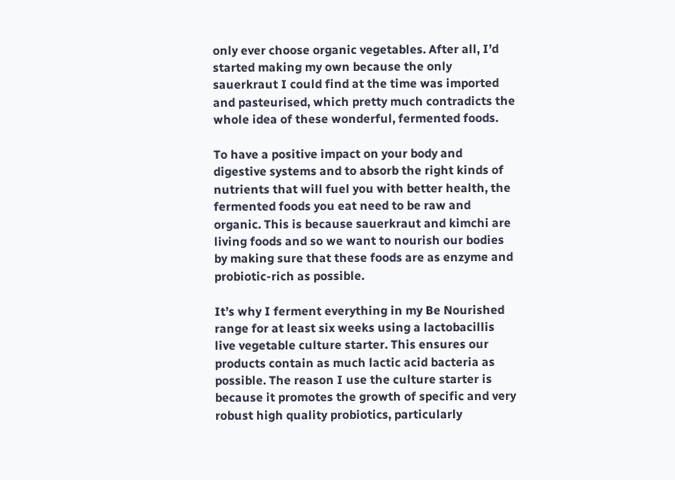only ever choose organic vegetables. After all, I’d started making my own because the only sauerkraut I could find at the time was imported and pasteurised, which pretty much contradicts the whole idea of these wonderful, fermented foods.

To have a positive impact on your body and digestive systems and to absorb the right kinds of nutrients that will fuel you with better health, the fermented foods you eat need to be raw and organic. This is because sauerkraut and kimchi are living foods and so we want to nourish our bodies by making sure that these foods are as enzyme and probiotic-rich as possible.

It’s why I ferment everything in my Be Nourished range for at least six weeks using a lactobacillis live vegetable culture starter. This ensures our products contain as much lactic acid bacteria as possible. The reason I use the culture starter is because it promotes the growth of specific and very robust high quality probiotics, particularly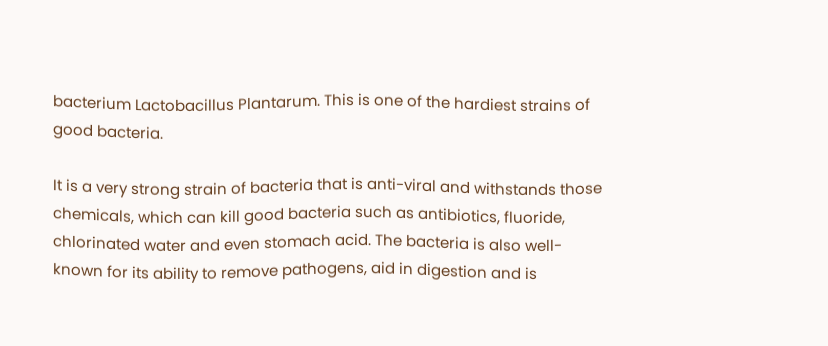bacterium Lactobacillus Plantarum. This is one of the hardiest strains of good bacteria.

It is a very strong strain of bacteria that is anti-viral and withstands those chemicals, which can kill good bacteria such as antibiotics, fluoride, chlorinated water and even stomach acid. The bacteria is also well-known for its ability to remove pathogens, aid in digestion and is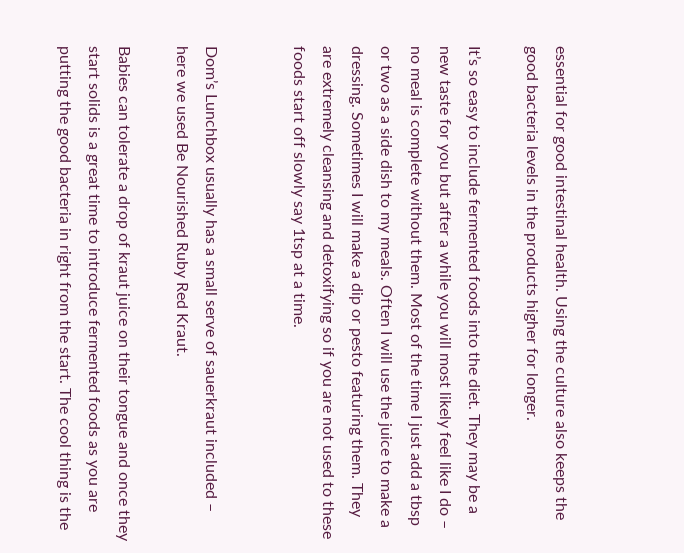essential for good intestinal health. Using the culture also keeps the good bacteria levels in the products higher for longer.

It’s so easy to include fermented foods into the diet. They may be a new taste for you but after a while you will most likely feel like I do – no meal is complete without them. Most of the time I just add a tbsp or two as a side dish to my meals. Often I will use the juice to make a dressing. Sometimes I will make a dip or pesto featuring them. They are extremely cleansing and detoxifying so if you are not used to these foods start off slowly say 1tsp at a time.


Dom’s Lunchbox usually has a small serve of sauerkraut included – here we used Be Nourished Ruby Red Kraut.

Babies can tolerate a drop of kraut juice on their tongue and once they start solids is a great time to introduce fermented foods as you are putting the good bacteria in right from the start. The cool thing is the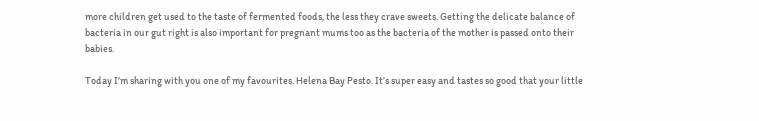more children get used to the taste of fermented foods, the less they crave sweets. Getting the delicate balance of bacteria in our gut right is also important for pregnant mums too as the bacteria of the mother is passed onto their babies.

Today I’m sharing with you one of my favourites. Helena Bay Pesto. It’s super easy and tastes so good that your little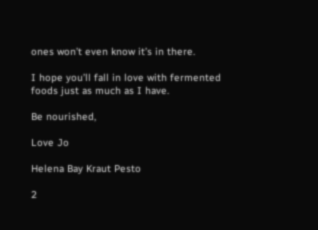ones won’t even know it’s in there.

I hope you’ll fall in love with fermented foods just as much as I have.

Be nourished,

Love Jo

Helena Bay Kraut Pesto

2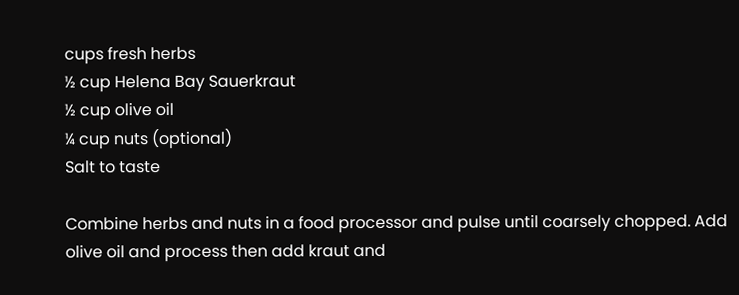cups fresh herbs
½ cup Helena Bay Sauerkraut
½ cup olive oil
¼ cup nuts (optional)
Salt to taste

Combine herbs and nuts in a food processor and pulse until coarsely chopped. Add olive oil and process then add kraut and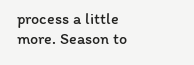process a little more. Season to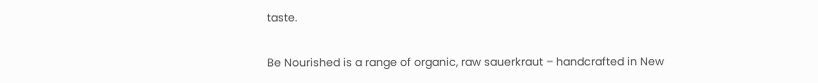taste.

Be Nourished is a range of organic, raw sauerkraut – handcrafted in New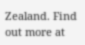Zealand. Find out more at